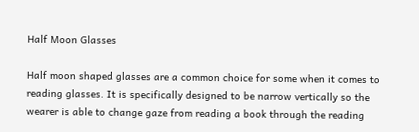Half Moon Glasses

Half moon shaped glasses are a common choice for some when it comes to reading glasses. It is specifically designed to be narrow vertically so the wearer is able to change gaze from reading a book through the reading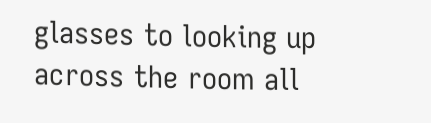glasses to looking up across the room all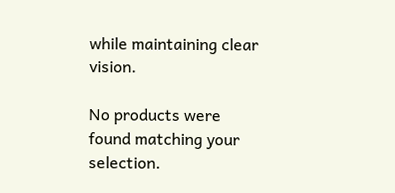while maintaining clear vision.

No products were found matching your selection.